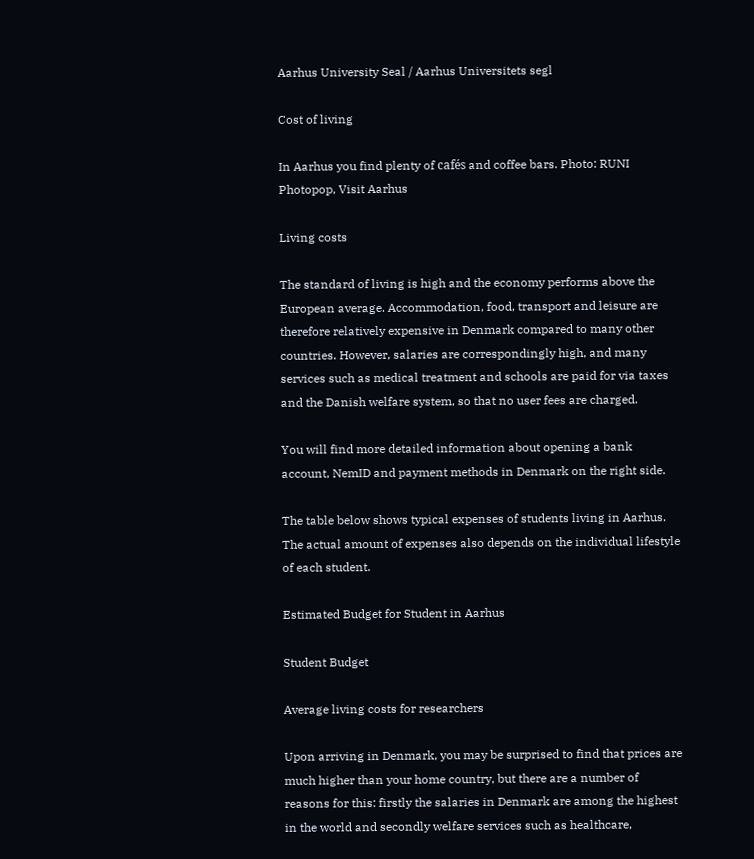Aarhus University Seal / Aarhus Universitets segl

Cost of living

In Aarhus you find plenty of cafés and coffee bars. Photo: RUNI Photopop, Visit Aarhus

Living costs

The standard of living is high and the economy performs above the European average. Accommodation, food, transport and leisure are therefore relatively expensive in Denmark compared to many other countries. However, salaries are correspondingly high, and many services such as medical treatment and schools are paid for via taxes and the Danish welfare system, so that no user fees are charged.

You will find more detailed information about opening a bank account, NemID and payment methods in Denmark on the right side.

The table below shows typical expenses of students living in Aarhus. The actual amount of expenses also depends on the individual lifestyle of each student.

Estimated Budget for Student in Aarhus

Student Budget

Average living costs for researchers

Upon arriving in Denmark, you may be surprised to find that prices are much higher than your home country, but there are a number of reasons for this: firstly the salaries in Denmark are among the highest in the world and secondly welfare services such as healthcare,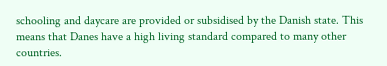schooling and daycare are provided or subsidised by the Danish state. This means that Danes have a high living standard compared to many other countries.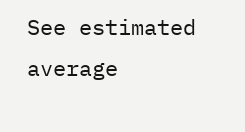See estimated average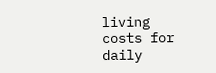living costs for daily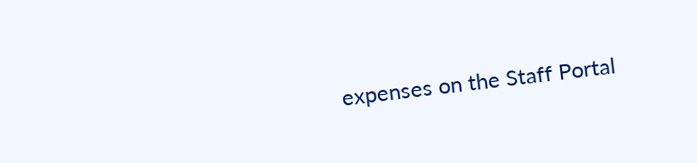expenses on the Staff Portal